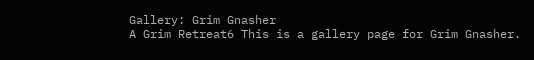Gallery: Grim Gnasher
A Grim Retreat6 This is a gallery page for Grim Gnasher.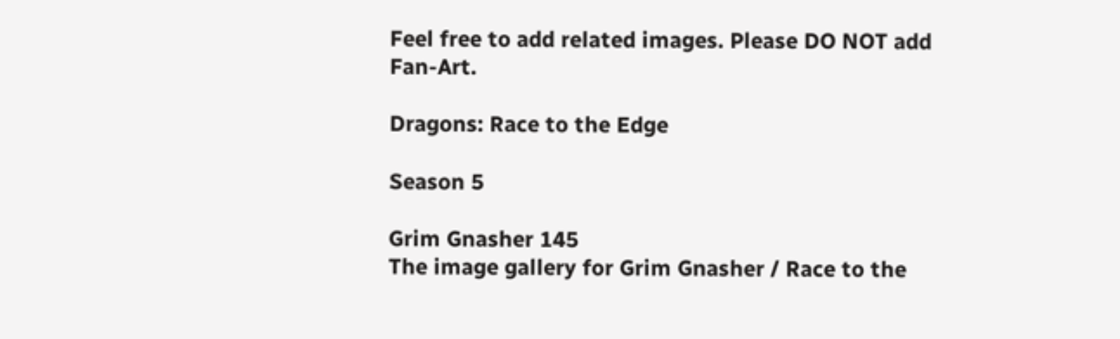Feel free to add related images. Please DO NOT add Fan-Art.

Dragons: Race to the Edge

Season 5

Grim Gnasher 145
The image gallery for Grim Gnasher / Race to the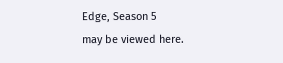Edge, Season 5
may be viewed here.